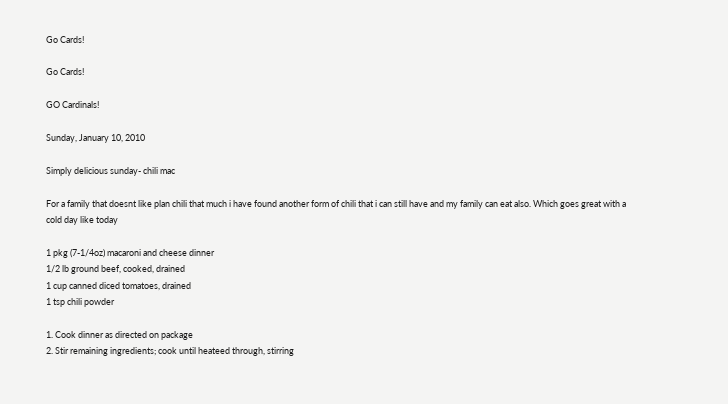Go Cards!

Go Cards!

GO Cardinals!

Sunday, January 10, 2010

Simply delicious sunday- chili mac

For a family that doesnt like plan chili that much i have found another form of chili that i can still have and my family can eat also. Which goes great with a cold day like today

1 pkg (7-1/4oz) macaroni and cheese dinner
1/2 lb ground beef, cooked, drained
1 cup canned diced tomatoes, drained
1 tsp chili powder

1. Cook dinner as directed on package
2. Stir remaining ingredients; cook until heateed through, stirring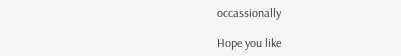occassionally

Hope you like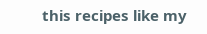this recipes like my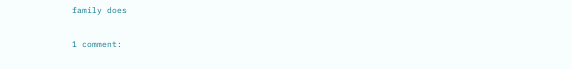family does

1 comment: